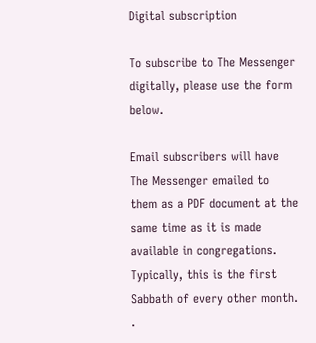Digital subscription

To subscribe to The Messenger digitally, please use the form below.

Email subscribers will have The Messenger emailed to them as a PDF document at the same time as it is made available in congregations. Typically, this is the first Sabbath of every other month. .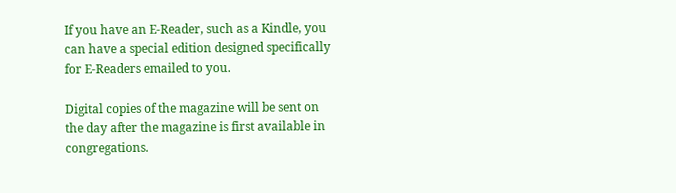If you have an E-Reader, such as a Kindle, you can have a special edition designed specifically for E-Readers emailed to you.

Digital copies of the magazine will be sent on the day after the magazine is first available in congregations.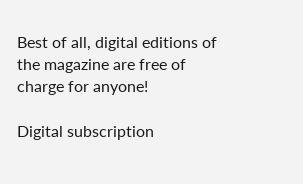Best of all, digital editions of the magazine are free of charge for anyone!

Digital subscription